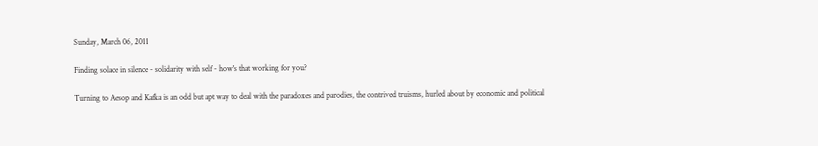Sunday, March 06, 2011

Finding solace in silence - solidarity with self - how's that working for you?

Turning to Aesop and Kafka is an odd but apt way to deal with the paradoxes and parodies, the contrived truisms, hurled about by economic and political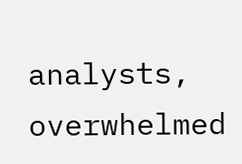analysts, overwhelmed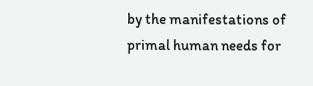by the manifestations of primal human needs for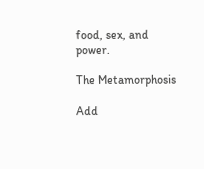food, sex, and power.

The Metamorphosis

Add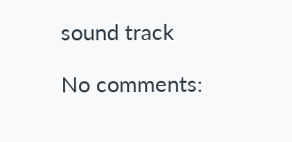sound track

No comments: